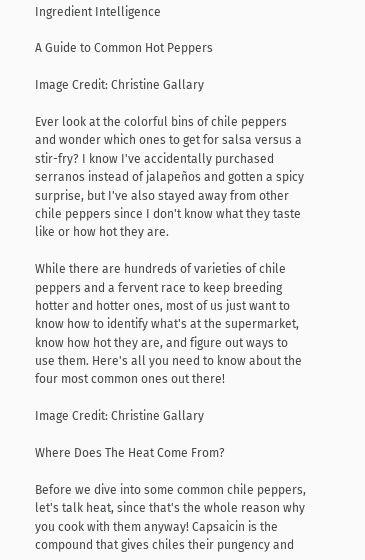Ingredient Intelligence

A Guide to Common Hot Peppers

Image Credit: Christine Gallary

Ever look at the colorful bins of chile peppers and wonder which ones to get for salsa versus a stir-fry? I know I've accidentally purchased serranos instead of jalapeños and gotten a spicy surprise, but I've also stayed away from other chile peppers since I don't know what they taste like or how hot they are.

While there are hundreds of varieties of chile peppers and a fervent race to keep breeding hotter and hotter ones, most of us just want to know how to identify what's at the supermarket, know how hot they are, and figure out ways to use them. Here's all you need to know about the four most common ones out there!

Image Credit: Christine Gallary

Where Does The Heat Come From?

Before we dive into some common chile peppers, let's talk heat, since that's the whole reason why you cook with them anyway! Capsaicin is the compound that gives chiles their pungency and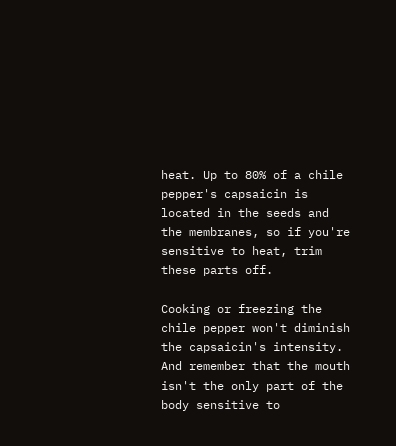heat. Up to 80% of a chile pepper's capsaicin is located in the seeds and the membranes, so if you're sensitive to heat, trim these parts off.

Cooking or freezing the chile pepper won't diminish the capsaicin's intensity. And remember that the mouth isn't the only part of the body sensitive to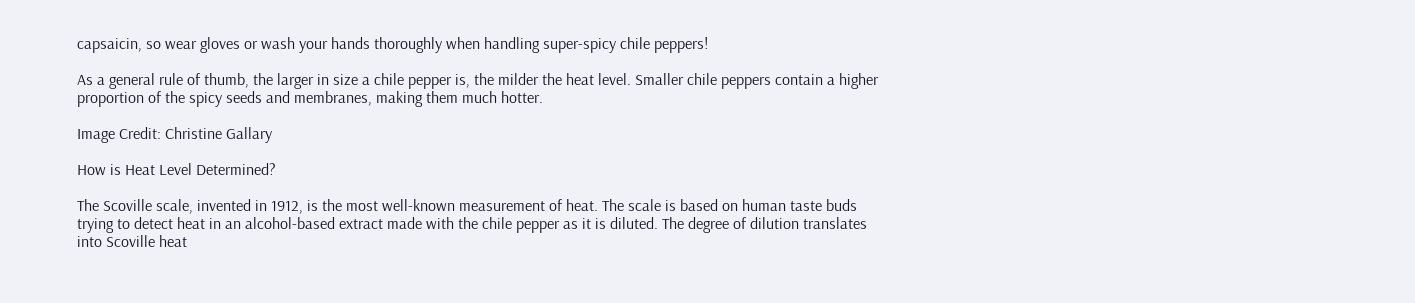capsaicin, so wear gloves or wash your hands thoroughly when handling super-spicy chile peppers!

As a general rule of thumb, the larger in size a chile pepper is, the milder the heat level. Smaller chile peppers contain a higher proportion of the spicy seeds and membranes, making them much hotter.

Image Credit: Christine Gallary

How is Heat Level Determined?

The Scoville scale, invented in 1912, is the most well-known measurement of heat. The scale is based on human taste buds trying to detect heat in an alcohol-based extract made with the chile pepper as it is diluted. The degree of dilution translates into Scoville heat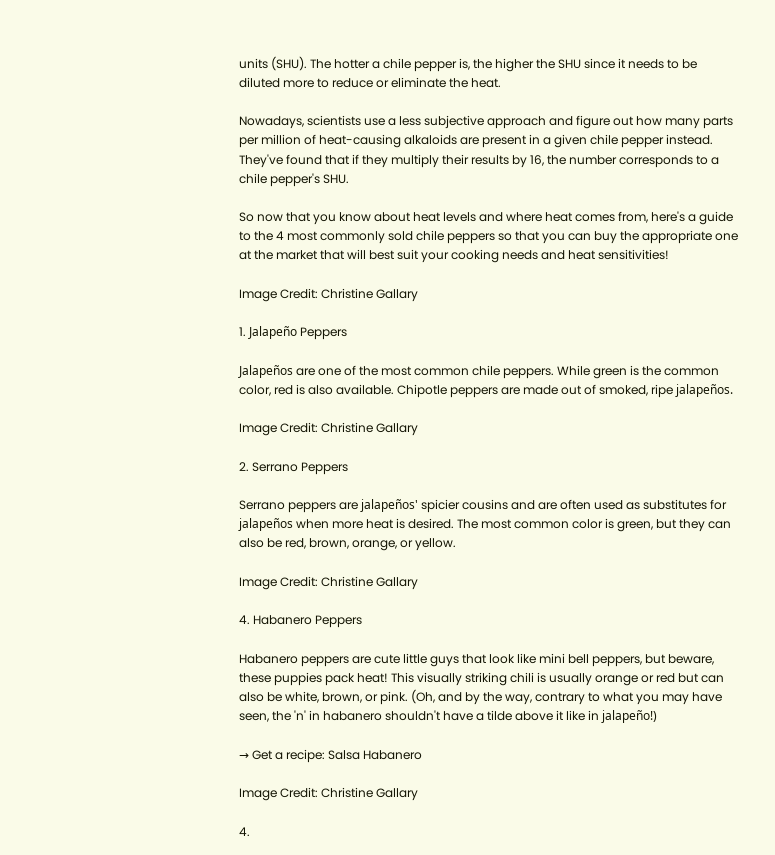units (SHU). The hotter a chile pepper is, the higher the SHU since it needs to be diluted more to reduce or eliminate the heat.

Nowadays, scientists use a less subjective approach and figure out how many parts per million of heat-causing alkaloids are present in a given chile pepper instead. They've found that if they multiply their results by 16, the number corresponds to a chile pepper's SHU.

So now that you know about heat levels and where heat comes from, here's a guide to the 4 most commonly sold chile peppers so that you can buy the appropriate one at the market that will best suit your cooking needs and heat sensitivities!

Image Credit: Christine Gallary

1. Jalapeño Peppers

Jalapeños are one of the most common chile peppers. While green is the common color, red is also available. Chipotle peppers are made out of smoked, ripe jalapeños.

Image Credit: Christine Gallary

2. Serrano Peppers

Serrano peppers are jalapeños' spicier cousins and are often used as substitutes for jalapeños when more heat is desired. The most common color is green, but they can also be red, brown, orange, or yellow.

Image Credit: Christine Gallary

4. Habanero Peppers

Habanero peppers are cute little guys that look like mini bell peppers, but beware, these puppies pack heat! This visually striking chili is usually orange or red but can also be white, brown, or pink. (Oh, and by the way, contrary to what you may have seen, the 'n' in habanero shouldn't have a tilde above it like in jalapeño!)

→ Get a recipe: Salsa Habanero

Image Credit: Christine Gallary

4.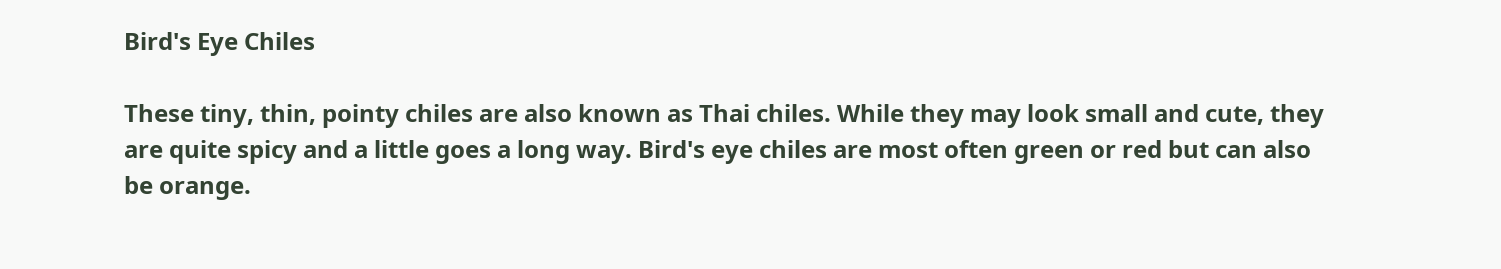Bird's Eye Chiles

These tiny, thin, pointy chiles are also known as Thai chiles. While they may look small and cute, they are quite spicy and a little goes a long way. Bird's eye chiles are most often green or red but can also be orange.